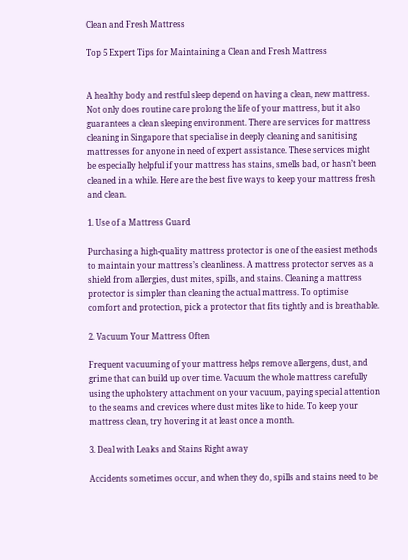Clean and Fresh Mattress

Top 5 Expert Tips for Maintaining a Clean and Fresh Mattress


A healthy body and restful sleep depend on having a clean, new mattress. Not only does routine care prolong the life of your mattress, but it also guarantees a clean sleeping environment. There are services for mattress cleaning in Singapore that specialise in deeply cleaning and sanitising mattresses for anyone in need of expert assistance. These services might be especially helpful if your mattress has stains, smells bad, or hasn’t been cleaned in a while. Here are the best five ways to keep your mattress fresh and clean.

1. Use of a Mattress Guard

Purchasing a high-quality mattress protector is one of the easiest methods to maintain your mattress’s cleanliness. A mattress protector serves as a shield from allergies, dust mites, spills, and stains. Cleaning a mattress protector is simpler than cleaning the actual mattress. To optimise comfort and protection, pick a protector that fits tightly and is breathable.

2. Vacuum Your Mattress Often

Frequent vacuuming of your mattress helps remove allergens, dust, and grime that can build up over time. Vacuum the whole mattress carefully using the upholstery attachment on your vacuum, paying special attention to the seams and crevices where dust mites like to hide. To keep your mattress clean, try hovering it at least once a month.

3. Deal with Leaks and Stains Right away

Accidents sometimes occur, and when they do, spills and stains need to be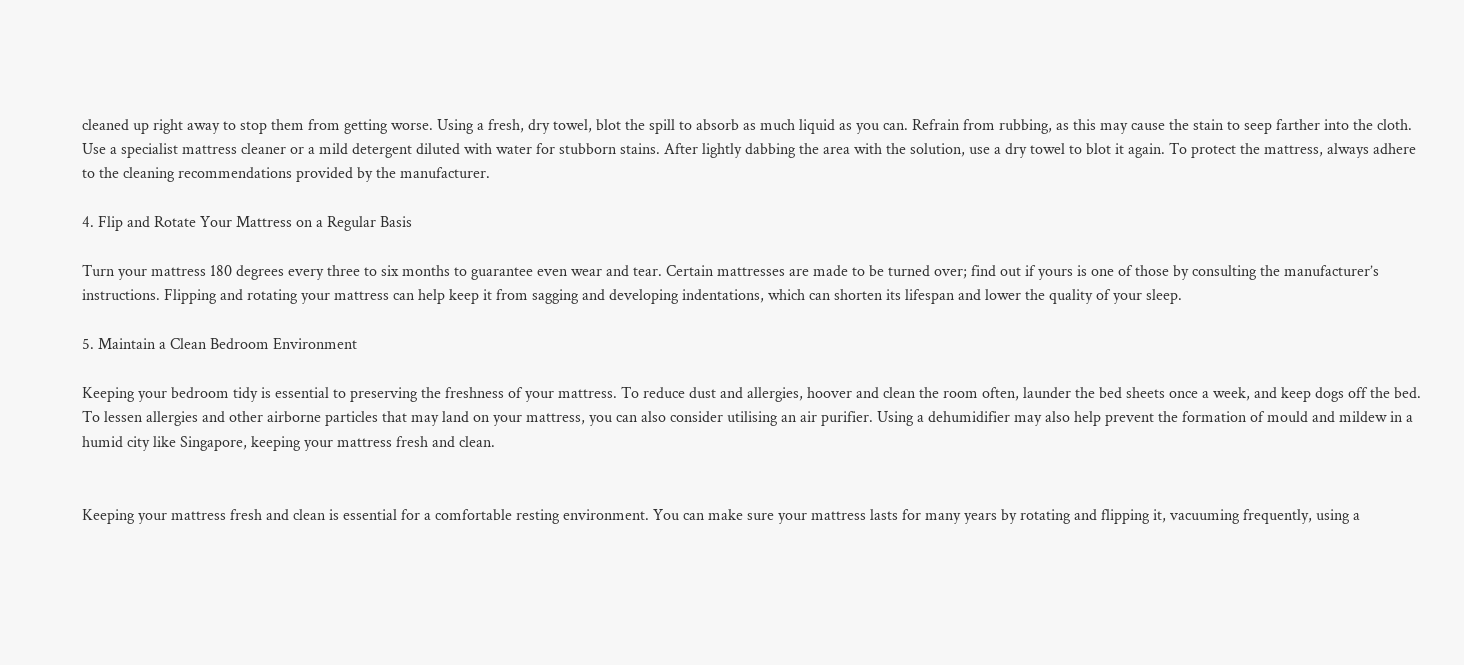cleaned up right away to stop them from getting worse. Using a fresh, dry towel, blot the spill to absorb as much liquid as you can. Refrain from rubbing, as this may cause the stain to seep farther into the cloth. Use a specialist mattress cleaner or a mild detergent diluted with water for stubborn stains. After lightly dabbing the area with the solution, use a dry towel to blot it again. To protect the mattress, always adhere to the cleaning recommendations provided by the manufacturer.

4. Flip and Rotate Your Mattress on a Regular Basis

Turn your mattress 180 degrees every three to six months to guarantee even wear and tear. Certain mattresses are made to be turned over; find out if yours is one of those by consulting the manufacturer’s instructions. Flipping and rotating your mattress can help keep it from sagging and developing indentations, which can shorten its lifespan and lower the quality of your sleep.

5. Maintain a Clean Bedroom Environment

Keeping your bedroom tidy is essential to preserving the freshness of your mattress. To reduce dust and allergies, hoover and clean the room often, launder the bed sheets once a week, and keep dogs off the bed. To lessen allergies and other airborne particles that may land on your mattress, you can also consider utilising an air purifier. Using a dehumidifier may also help prevent the formation of mould and mildew in a humid city like Singapore, keeping your mattress fresh and clean.


Keeping your mattress fresh and clean is essential for a comfortable resting environment. You can make sure your mattress lasts for many years by rotating and flipping it, vacuuming frequently, using a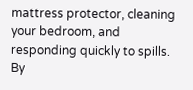mattress protector, cleaning your bedroom, and responding quickly to spills. By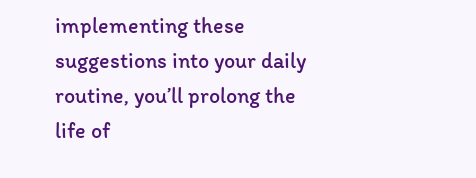implementing these suggestions into your daily routine, you’ll prolong the life of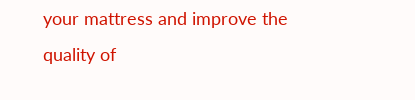your mattress and improve the quality of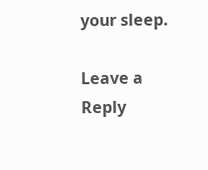your sleep.

Leave a Reply